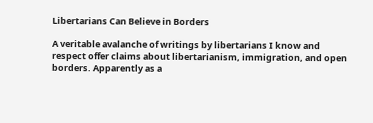Libertarians Can Believe in Borders

A veritable avalanche of writings by libertarians I know and respect offer claims about libertarianism, immigration, and open borders. Apparently as a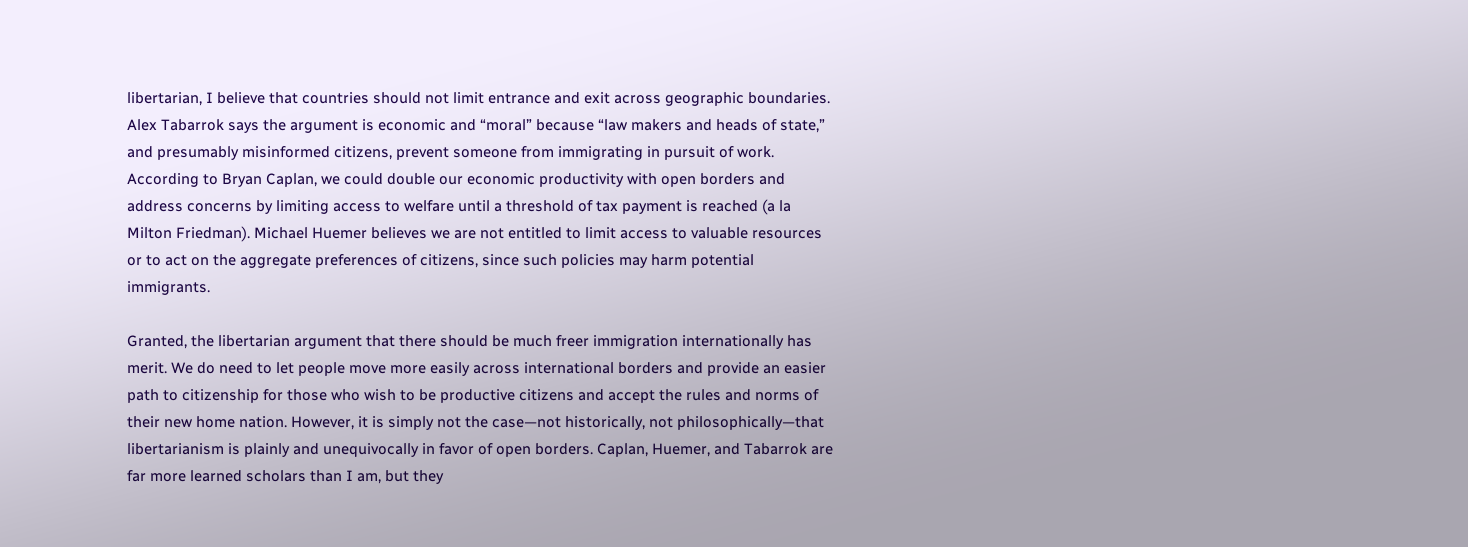libertarian, I believe that countries should not limit entrance and exit across geographic boundaries. Alex Tabarrok says the argument is economic and “moral” because “law makers and heads of state,” and presumably misinformed citizens, prevent someone from immigrating in pursuit of work. According to Bryan Caplan, we could double our economic productivity with open borders and address concerns by limiting access to welfare until a threshold of tax payment is reached (a la Milton Friedman). Michael Huemer believes we are not entitled to limit access to valuable resources or to act on the aggregate preferences of citizens, since such policies may harm potential immigrants.

Granted, the libertarian argument that there should be much freer immigration internationally has merit. We do need to let people move more easily across international borders and provide an easier path to citizenship for those who wish to be productive citizens and accept the rules and norms of their new home nation. However, it is simply not the case—not historically, not philosophically—that libertarianism is plainly and unequivocally in favor of open borders. Caplan, Huemer, and Tabarrok are far more learned scholars than I am, but they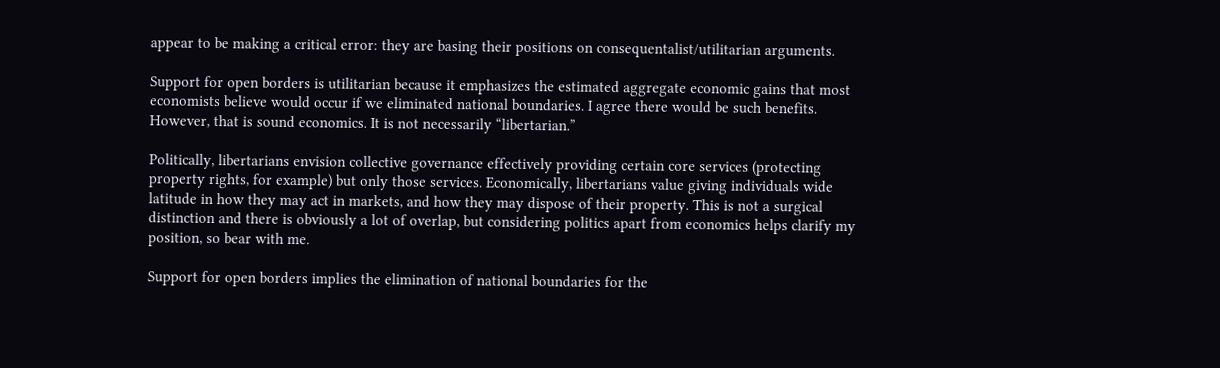appear to be making a critical error: they are basing their positions on consequentalist/utilitarian arguments.

Support for open borders is utilitarian because it emphasizes the estimated aggregate economic gains that most economists believe would occur if we eliminated national boundaries. I agree there would be such benefits. However, that is sound economics. It is not necessarily “libertarian.”

Politically, libertarians envision collective governance effectively providing certain core services (protecting property rights, for example) but only those services. Economically, libertarians value giving individuals wide latitude in how they may act in markets, and how they may dispose of their property. This is not a surgical distinction and there is obviously a lot of overlap, but considering politics apart from economics helps clarify my position, so bear with me.

Support for open borders implies the elimination of national boundaries for the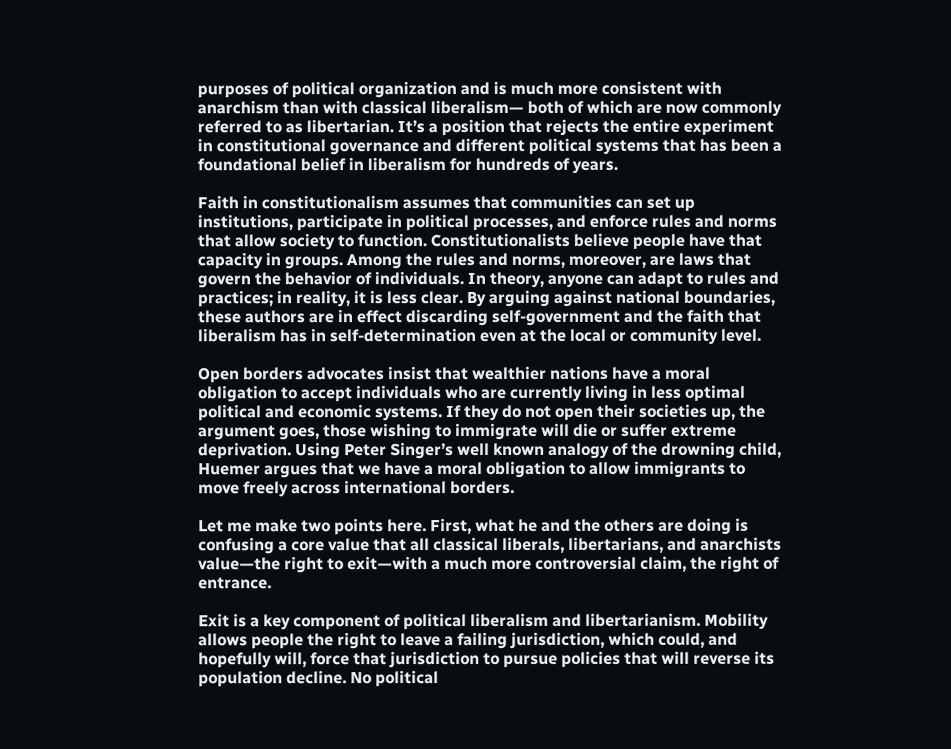purposes of political organization and is much more consistent with anarchism than with classical liberalism— both of which are now commonly referred to as libertarian. It’s a position that rejects the entire experiment in constitutional governance and different political systems that has been a foundational belief in liberalism for hundreds of years.

Faith in constitutionalism assumes that communities can set up institutions, participate in political processes, and enforce rules and norms that allow society to function. Constitutionalists believe people have that capacity in groups. Among the rules and norms, moreover, are laws that govern the behavior of individuals. In theory, anyone can adapt to rules and practices; in reality, it is less clear. By arguing against national boundaries, these authors are in effect discarding self-government and the faith that liberalism has in self-determination even at the local or community level.

Open borders advocates insist that wealthier nations have a moral obligation to accept individuals who are currently living in less optimal political and economic systems. If they do not open their societies up, the argument goes, those wishing to immigrate will die or suffer extreme deprivation. Using Peter Singer’s well known analogy of the drowning child, Huemer argues that we have a moral obligation to allow immigrants to move freely across international borders.

Let me make two points here. First, what he and the others are doing is confusing a core value that all classical liberals, libertarians, and anarchists value—the right to exit—with a much more controversial claim, the right of entrance.

Exit is a key component of political liberalism and libertarianism. Mobility allows people the right to leave a failing jurisdiction, which could, and hopefully will, force that jurisdiction to pursue policies that will reverse its population decline. No political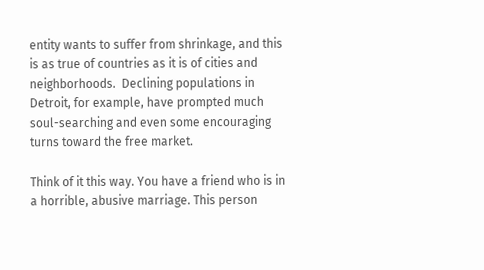entity wants to suffer from shrinkage, and this is as true of countries as it is of cities and neighborhoods.  Declining populations in Detroit, for example, have prompted much soul-searching and even some encouraging turns toward the free market.

Think of it this way. You have a friend who is in a horrible, abusive marriage. This person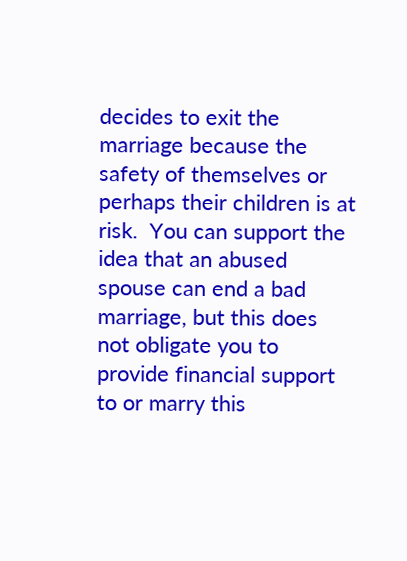decides to exit the marriage because the safety of themselves or perhaps their children is at risk.  You can support the idea that an abused spouse can end a bad marriage, but this does not obligate you to provide financial support to or marry this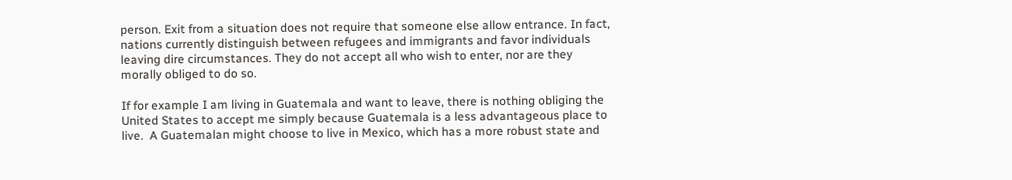person. Exit from a situation does not require that someone else allow entrance. In fact, nations currently distinguish between refugees and immigrants and favor individuals leaving dire circumstances. They do not accept all who wish to enter, nor are they morally obliged to do so.

If for example I am living in Guatemala and want to leave, there is nothing obliging the United States to accept me simply because Guatemala is a less advantageous place to live.  A Guatemalan might choose to live in Mexico, which has a more robust state and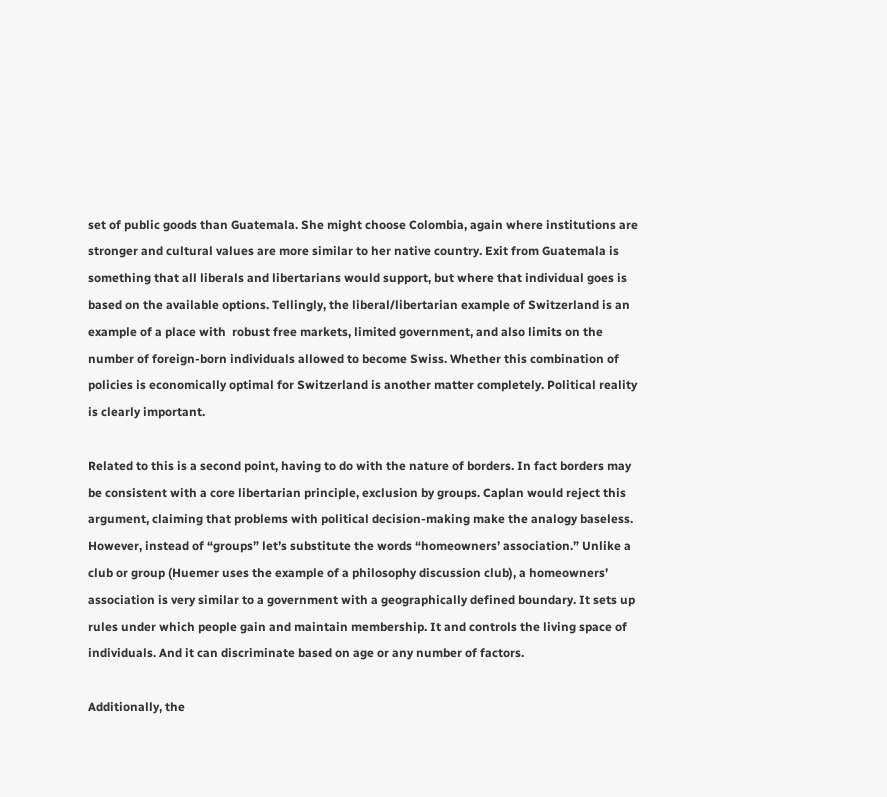set of public goods than Guatemala. She might choose Colombia, again where institutions are stronger and cultural values are more similar to her native country. Exit from Guatemala is something that all liberals and libertarians would support, but where that individual goes is based on the available options. Tellingly, the liberal/libertarian example of Switzerland is an example of a place with  robust free markets, limited government, and also limits on the number of foreign-born individuals allowed to become Swiss. Whether this combination of policies is economically optimal for Switzerland is another matter completely. Political reality is clearly important.

Related to this is a second point, having to do with the nature of borders. In fact borders may be consistent with a core libertarian principle, exclusion by groups. Caplan would reject this argument, claiming that problems with political decision-making make the analogy baseless.  However, instead of “groups” let’s substitute the words “homeowners’ association.” Unlike a club or group (Huemer uses the example of a philosophy discussion club), a homeowners’ association is very similar to a government with a geographically defined boundary. It sets up rules under which people gain and maintain membership. It and controls the living space of individuals. And it can discriminate based on age or any number of factors.

Additionally, the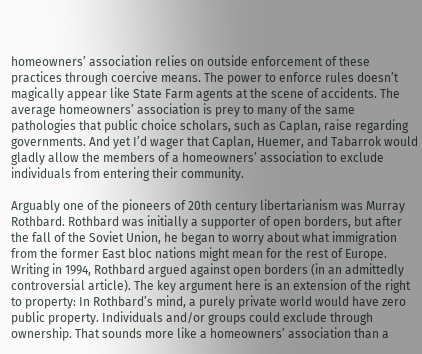homeowners’ association relies on outside enforcement of these practices through coercive means. The power to enforce rules doesn’t magically appear like State Farm agents at the scene of accidents. The average homeowners’ association is prey to many of the same pathologies that public choice scholars, such as Caplan, raise regarding governments. And yet I’d wager that Caplan, Huemer, and Tabarrok would gladly allow the members of a homeowners’ association to exclude individuals from entering their community.

Arguably one of the pioneers of 20th century libertarianism was Murray Rothbard. Rothbard was initially a supporter of open borders, but after the fall of the Soviet Union, he began to worry about what immigration from the former East bloc nations might mean for the rest of Europe.  Writing in 1994, Rothbard argued against open borders (in an admittedly controversial article). The key argument here is an extension of the right to property: In Rothbard’s mind, a purely private world would have zero public property. Individuals and/or groups could exclude through ownership. That sounds more like a homeowners’ association than a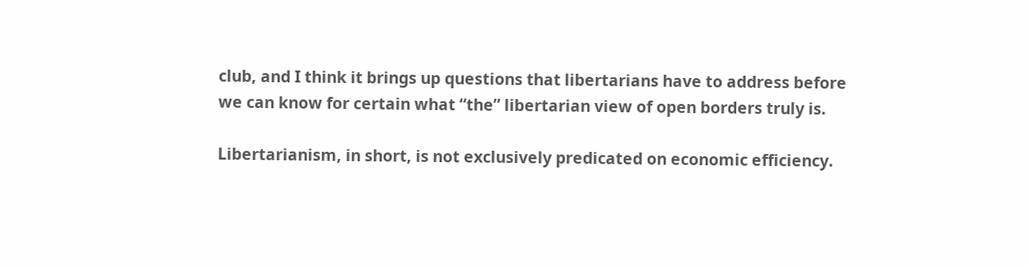club, and I think it brings up questions that libertarians have to address before we can know for certain what “the” libertarian view of open borders truly is.

Libertarianism, in short, is not exclusively predicated on economic efficiency.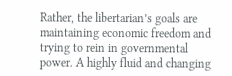Rather, the libertarian’s goals are maintaining economic freedom and trying to rein in governmental power. A highly fluid and changing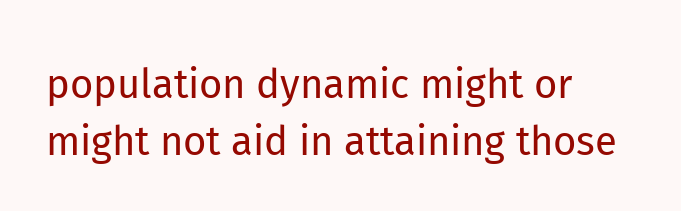population dynamic might or might not aid in attaining those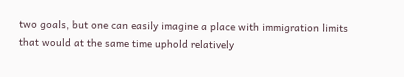two goals, but one can easily imagine a place with immigration limits that would at the same time uphold relatively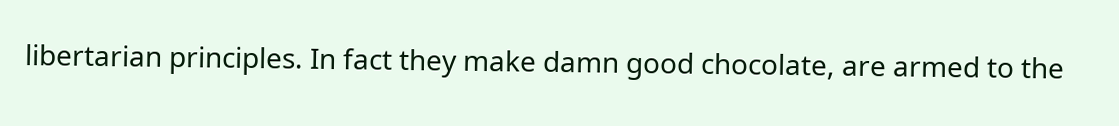libertarian principles. In fact they make damn good chocolate, are armed to the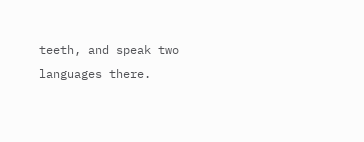teeth, and speak two languages there.